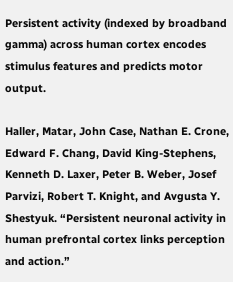Persistent activity (indexed by broadband gamma) across human cortex encodes stimulus features and predicts motor output.

Haller, Matar, John Case, Nathan E. Crone, Edward F. Chang, David King-Stephens, Kenneth D. Laxer, Peter B. Weber, Josef Parvizi, Robert T. Knight, and Avgusta Y. Shestyuk. “Persistent neuronal activity in human prefrontal cortex links perception and action.”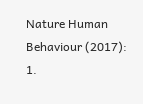Nature Human Behaviour (2017): 1.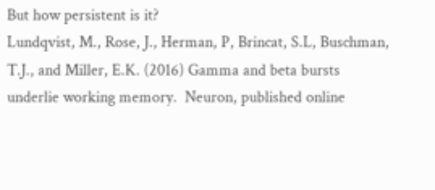But how persistent is it?
Lundqvist, M., Rose, J., Herman, P, Brincat, S.L, Buschman, T.J., and Miller, E.K. (2016) Gamma and beta bursts underlie working memory.  Neuron, published online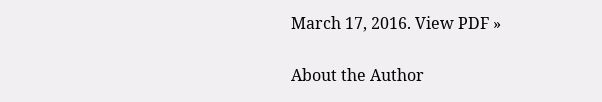March 17, 2016. View PDF »

About the Author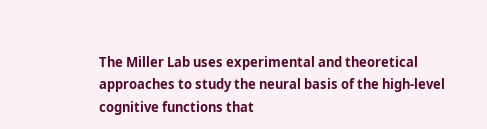The Miller Lab uses experimental and theoretical approaches to study the neural basis of the high-level cognitive functions that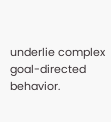underlie complex goal-directed behavior.